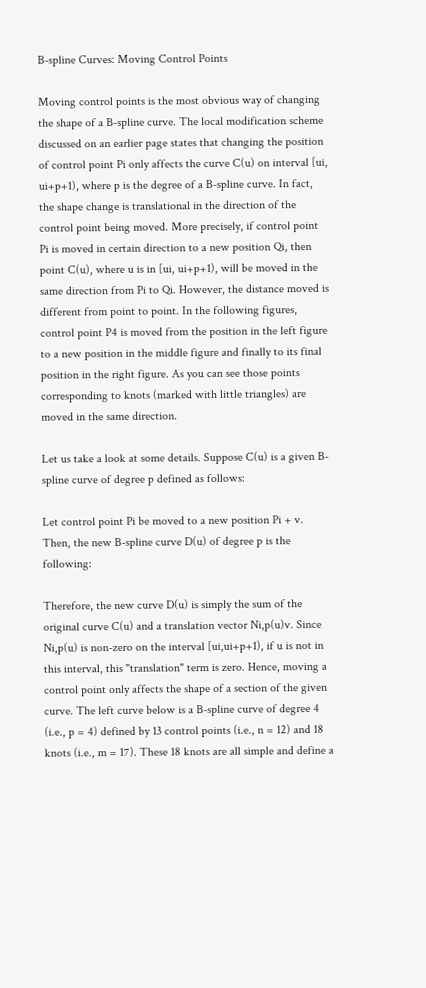B-spline Curves: Moving Control Points

Moving control points is the most obvious way of changing the shape of a B-spline curve. The local modification scheme discussed on an earlier page states that changing the position of control point Pi only affects the curve C(u) on interval [ui, ui+p+1), where p is the degree of a B-spline curve. In fact, the shape change is translational in the direction of the control point being moved. More precisely, if control point Pi is moved in certain direction to a new position Qi, then point C(u), where u is in [ui, ui+p+1), will be moved in the same direction from Pi to Qi. However, the distance moved is different from point to point. In the following figures, control point P4 is moved from the position in the left figure to a new position in the middle figure and finally to its final position in the right figure. As you can see those points corresponding to knots (marked with little triangles) are moved in the same direction.

Let us take a look at some details. Suppose C(u) is a given B-spline curve of degree p defined as follows:

Let control point Pi be moved to a new position Pi + v. Then, the new B-spline curve D(u) of degree p is the following:

Therefore, the new curve D(u) is simply the sum of the original curve C(u) and a translation vector Ni,p(u)v. Since Ni,p(u) is non-zero on the interval [ui,ui+p+1), if u is not in this interval, this "translation" term is zero. Hence, moving a control point only affects the shape of a section of the given curve. The left curve below is a B-spline curve of degree 4 (i.e., p = 4) defined by 13 control points (i.e., n = 12) and 18 knots (i.e., m = 17). These 18 knots are all simple and define a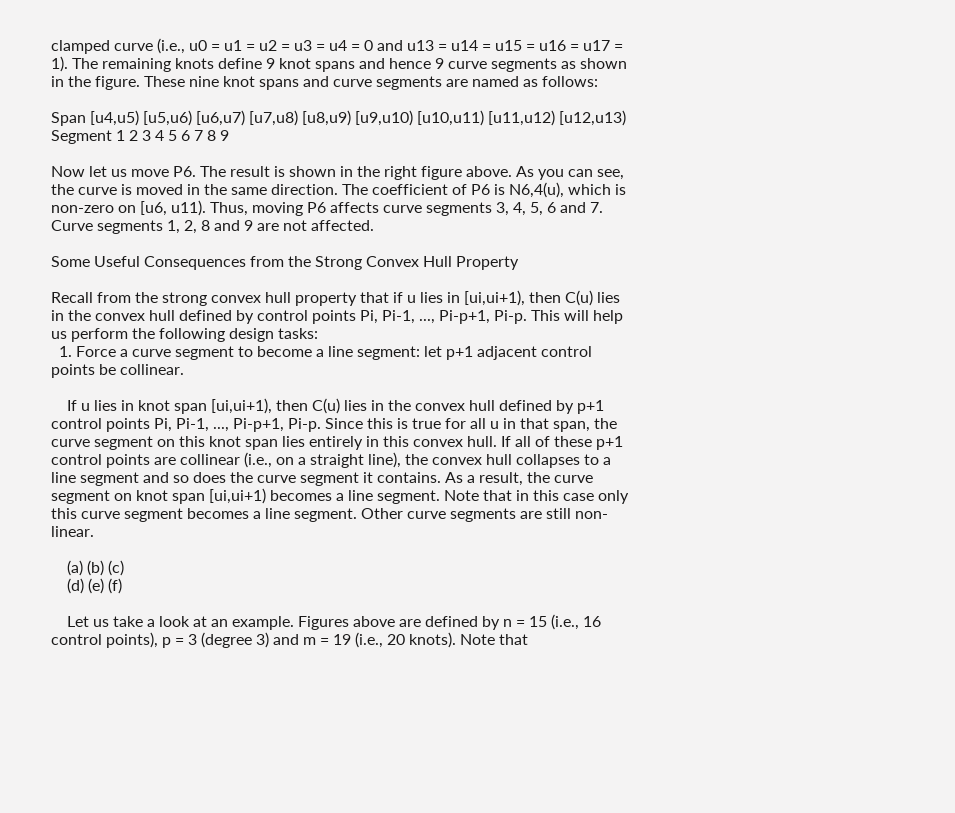clamped curve (i.e., u0 = u1 = u2 = u3 = u4 = 0 and u13 = u14 = u15 = u16 = u17 = 1). The remaining knots define 9 knot spans and hence 9 curve segments as shown in the figure. These nine knot spans and curve segments are named as follows:

Span [u4,u5) [u5,u6) [u6,u7) [u7,u8) [u8,u9) [u9,u10) [u10,u11) [u11,u12) [u12,u13)
Segment 1 2 3 4 5 6 7 8 9

Now let us move P6. The result is shown in the right figure above. As you can see, the curve is moved in the same direction. The coefficient of P6 is N6,4(u), which is non-zero on [u6, u11). Thus, moving P6 affects curve segments 3, 4, 5, 6 and 7. Curve segments 1, 2, 8 and 9 are not affected.

Some Useful Consequences from the Strong Convex Hull Property

Recall from the strong convex hull property that if u lies in [ui,ui+1), then C(u) lies in the convex hull defined by control points Pi, Pi-1, ..., Pi-p+1, Pi-p. This will help us perform the following design tasks:
  1. Force a curve segment to become a line segment: let p+1 adjacent control points be collinear.

    If u lies in knot span [ui,ui+1), then C(u) lies in the convex hull defined by p+1 control points Pi, Pi-1, ..., Pi-p+1, Pi-p. Since this is true for all u in that span, the curve segment on this knot span lies entirely in this convex hull. If all of these p+1 control points are collinear (i.e., on a straight line), the convex hull collapses to a line segment and so does the curve segment it contains. As a result, the curve segment on knot span [ui,ui+1) becomes a line segment. Note that in this case only this curve segment becomes a line segment. Other curve segments are still non-linear.

    (a) (b) (c)
    (d) (e) (f)

    Let us take a look at an example. Figures above are defined by n = 15 (i.e., 16 control points), p = 3 (degree 3) and m = 19 (i.e., 20 knots). Note that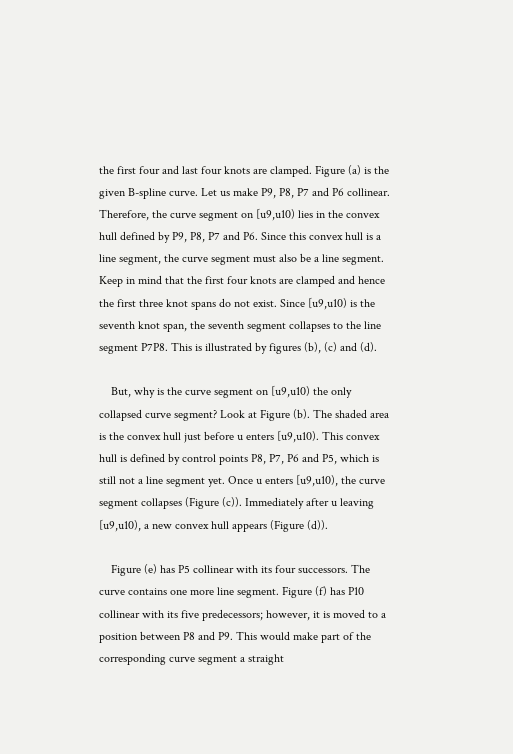the first four and last four knots are clamped. Figure (a) is the given B-spline curve. Let us make P9, P8, P7 and P6 collinear. Therefore, the curve segment on [u9,u10) lies in the convex hull defined by P9, P8, P7 and P6. Since this convex hull is a line segment, the curve segment must also be a line segment. Keep in mind that the first four knots are clamped and hence the first three knot spans do not exist. Since [u9,u10) is the seventh knot span, the seventh segment collapses to the line segment P7P8. This is illustrated by figures (b), (c) and (d).

    But, why is the curve segment on [u9,u10) the only collapsed curve segment? Look at Figure (b). The shaded area is the convex hull just before u enters [u9,u10). This convex hull is defined by control points P8, P7, P6 and P5, which is still not a line segment yet. Once u enters [u9,u10), the curve segment collapses (Figure (c)). Immediately after u leaving [u9,u10), a new convex hull appears (Figure (d)).

    Figure (e) has P5 collinear with its four successors. The curve contains one more line segment. Figure (f) has P10 collinear with its five predecessors; however, it is moved to a position between P8 and P9. This would make part of the corresponding curve segment a straight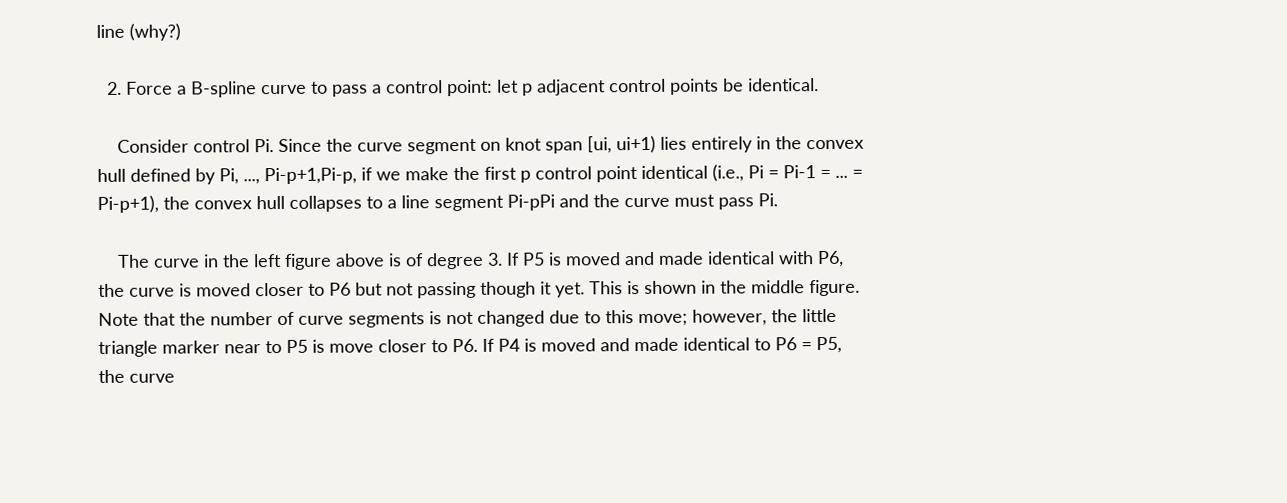line (why?)

  2. Force a B-spline curve to pass a control point: let p adjacent control points be identical.

    Consider control Pi. Since the curve segment on knot span [ui, ui+1) lies entirely in the convex hull defined by Pi, ..., Pi-p+1,Pi-p, if we make the first p control point identical (i.e., Pi = Pi-1 = ... = Pi-p+1), the convex hull collapses to a line segment Pi-pPi and the curve must pass Pi.

    The curve in the left figure above is of degree 3. If P5 is moved and made identical with P6, the curve is moved closer to P6 but not passing though it yet. This is shown in the middle figure. Note that the number of curve segments is not changed due to this move; however, the little triangle marker near to P5 is move closer to P6. If P4 is moved and made identical to P6 = P5, the curve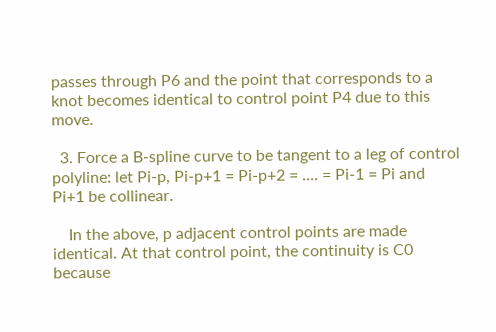passes through P6 and the point that corresponds to a knot becomes identical to control point P4 due to this move.

  3. Force a B-spline curve to be tangent to a leg of control polyline: let Pi-p, Pi-p+1 = Pi-p+2 = .... = Pi-1 = Pi and Pi+1 be collinear.

    In the above, p adjacent control points are made identical. At that control point, the continuity is C0 because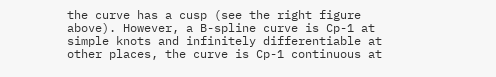the curve has a cusp (see the right figure above). However, a B-spline curve is Cp-1 at simple knots and infinitely differentiable at other places, the curve is Cp-1 continuous at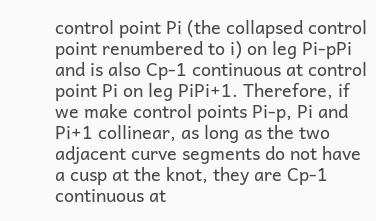control point Pi (the collapsed control point renumbered to i) on leg Pi-pPi and is also Cp-1 continuous at control point Pi on leg PiPi+1. Therefore, if we make control points Pi-p, Pi and Pi+1 collinear, as long as the two adjacent curve segments do not have a cusp at the knot, they are Cp-1 continuous at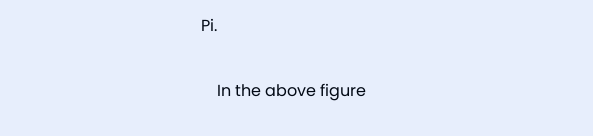Pi.

    In the above figure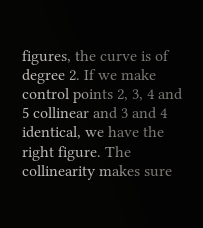figures, the curve is of degree 2. If we make control points 2, 3, 4 and 5 collinear and 3 and 4 identical, we have the right figure. The collinearity makes sure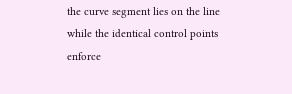the curve segment lies on the line while the identical control points enforce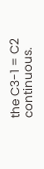the C3-1 = C2 continuous.